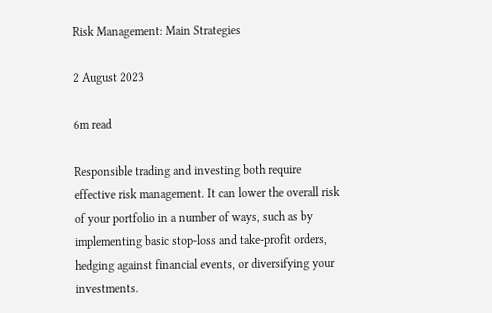Risk Management: Main Strategies

2 August 2023

6m read

Responsible trading and investing both require effective risk management. It can lower the overall risk of your portfolio in a number of ways, such as by implementing basic stop-loss and take-profit orders, hedging against financial events, or diversifying your investments.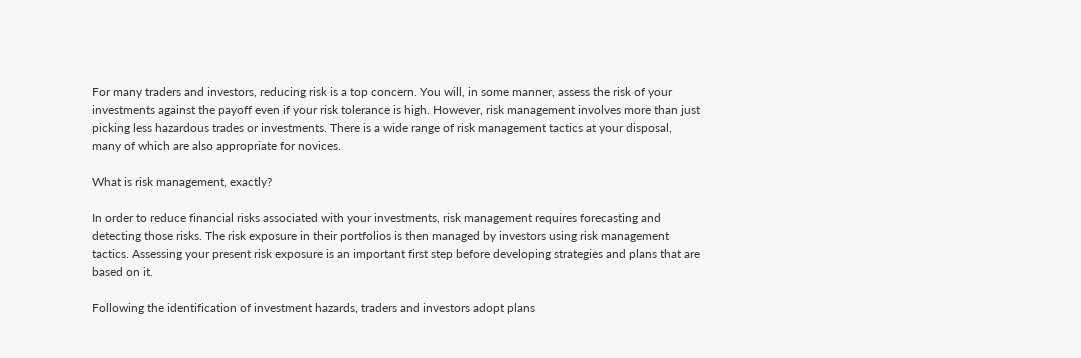For many traders and investors, reducing risk is a top concern. You will, in some manner, assess the risk of your investments against the payoff even if your risk tolerance is high. However, risk management involves more than just picking less hazardous trades or investments. There is a wide range of risk management tactics at your disposal, many of which are also appropriate for novices.

What is risk management, exactly?

In order to reduce financial risks associated with your investments, risk management requires forecasting and detecting those risks. The risk exposure in their portfolios is then managed by investors using risk management tactics. Assessing your present risk exposure is an important first step before developing strategies and plans that are based on it.

Following the identification of investment hazards, traders and investors adopt plans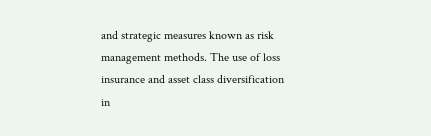and strategic measures known as risk management methods. The use of loss insurance and asset class diversification in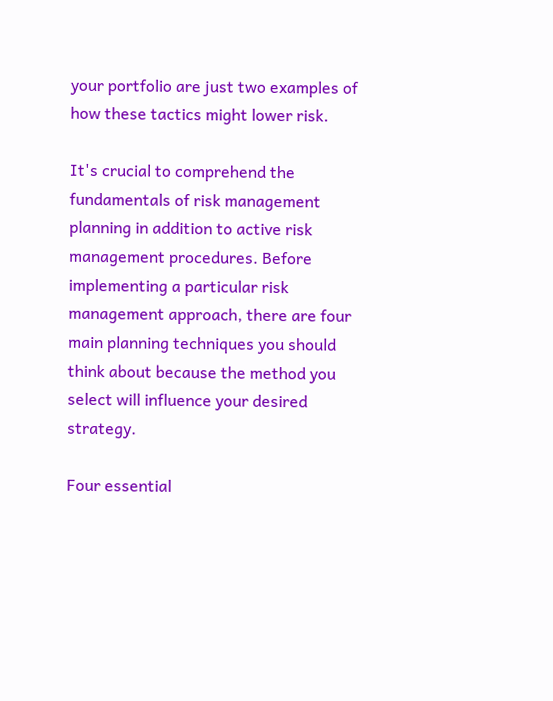your portfolio are just two examples of how these tactics might lower risk.

It's crucial to comprehend the fundamentals of risk management planning in addition to active risk management procedures. Before implementing a particular risk management approach, there are four main planning techniques you should think about because the method you select will influence your desired strategy.

Four essential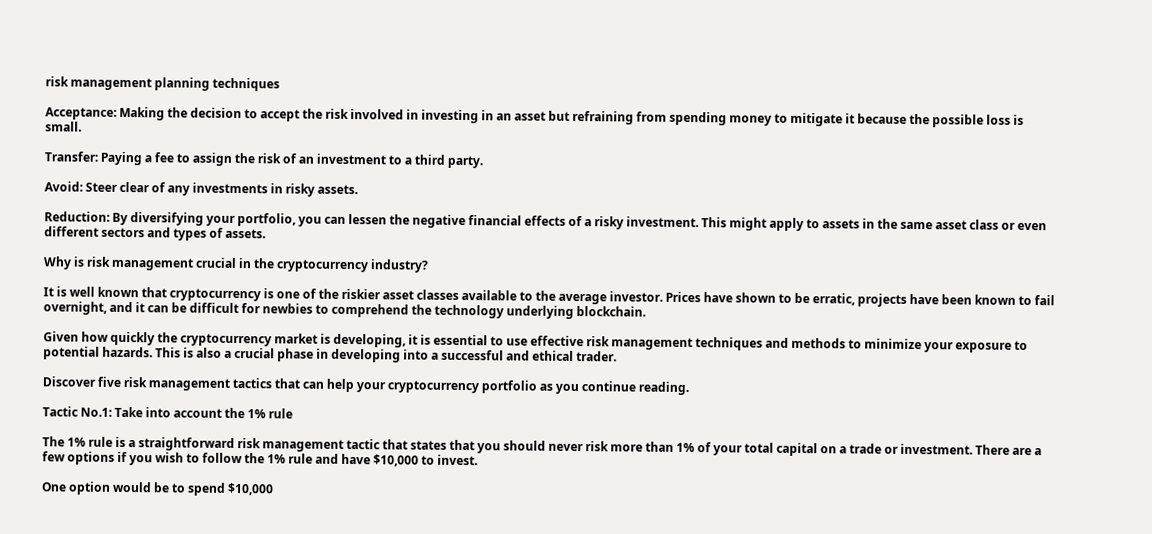risk management planning techniques

Acceptance: Making the decision to accept the risk involved in investing in an asset but refraining from spending money to mitigate it because the possible loss is small.

Transfer: Paying a fee to assign the risk of an investment to a third party.

Avoid: Steer clear of any investments in risky assets.

Reduction: By diversifying your portfolio, you can lessen the negative financial effects of a risky investment. This might apply to assets in the same asset class or even different sectors and types of assets.

Why is risk management crucial in the cryptocurrency industry?

It is well known that cryptocurrency is one of the riskier asset classes available to the average investor. Prices have shown to be erratic, projects have been known to fail overnight, and it can be difficult for newbies to comprehend the technology underlying blockchain.

Given how quickly the cryptocurrency market is developing, it is essential to use effective risk management techniques and methods to minimize your exposure to potential hazards. This is also a crucial phase in developing into a successful and ethical trader.

Discover five risk management tactics that can help your cryptocurrency portfolio as you continue reading.

Tactic No.1: Take into account the 1% rule

The 1% rule is a straightforward risk management tactic that states that you should never risk more than 1% of your total capital on a trade or investment. There are a few options if you wish to follow the 1% rule and have $10,000 to invest.

One option would be to spend $10,000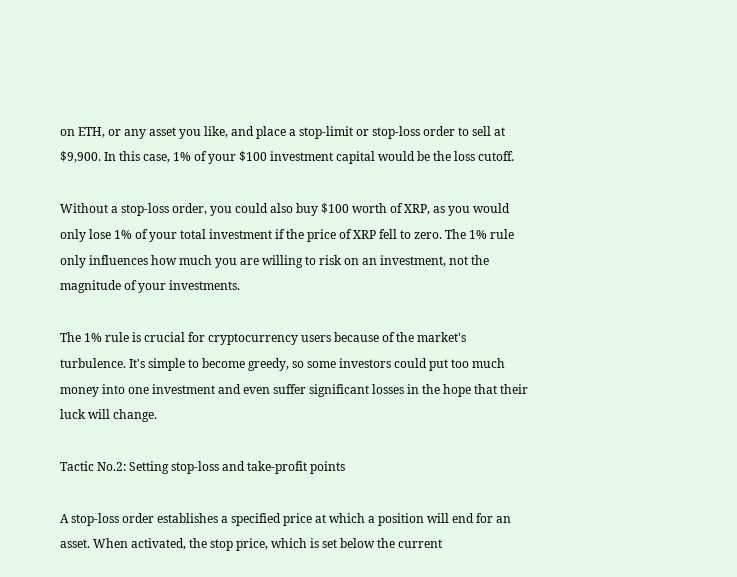on ETH, or any asset you like, and place a stop-limit or stop-loss order to sell at $9,900. In this case, 1% of your $100 investment capital would be the loss cutoff.

Without a stop-loss order, you could also buy $100 worth of XRP, as you would only lose 1% of your total investment if the price of XRP fell to zero. The 1% rule only influences how much you are willing to risk on an investment, not the magnitude of your investments.

The 1% rule is crucial for cryptocurrency users because of the market's turbulence. It's simple to become greedy, so some investors could put too much money into one investment and even suffer significant losses in the hope that their luck will change.

Tactic No.2: Setting stop-loss and take-profit points

A stop-loss order establishes a specified price at which a position will end for an asset. When activated, the stop price, which is set below the current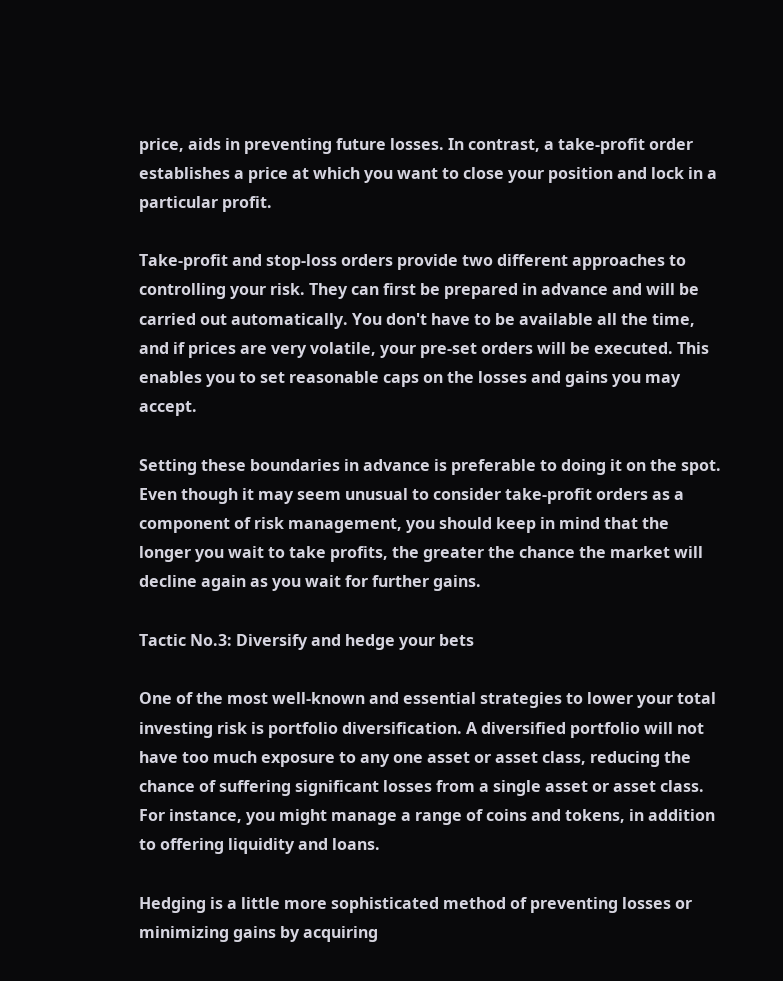price, aids in preventing future losses. In contrast, a take-profit order establishes a price at which you want to close your position and lock in a particular profit.

Take-profit and stop-loss orders provide two different approaches to controlling your risk. They can first be prepared in advance and will be carried out automatically. You don't have to be available all the time, and if prices are very volatile, your pre-set orders will be executed. This enables you to set reasonable caps on the losses and gains you may accept.

Setting these boundaries in advance is preferable to doing it on the spot. Even though it may seem unusual to consider take-profit orders as a component of risk management, you should keep in mind that the longer you wait to take profits, the greater the chance the market will decline again as you wait for further gains.

Tactic No.3: Diversify and hedge your bets

One of the most well-known and essential strategies to lower your total investing risk is portfolio diversification. A diversified portfolio will not have too much exposure to any one asset or asset class, reducing the chance of suffering significant losses from a single asset or asset class. For instance, you might manage a range of coins and tokens, in addition to offering liquidity and loans.

Hedging is a little more sophisticated method of preventing losses or minimizing gains by acquiring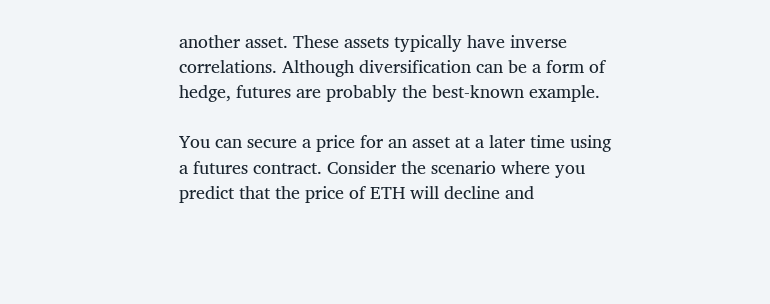another asset. These assets typically have inverse correlations. Although diversification can be a form of hedge, futures are probably the best-known example.

You can secure a price for an asset at a later time using a futures contract. Consider the scenario where you predict that the price of ETH will decline and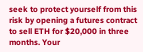seek to protect yourself from this risk by opening a futures contract to sell ETH for $20,000 in three months. Your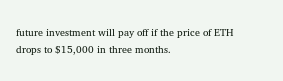future investment will pay off if the price of ETH drops to $15,000 in three months.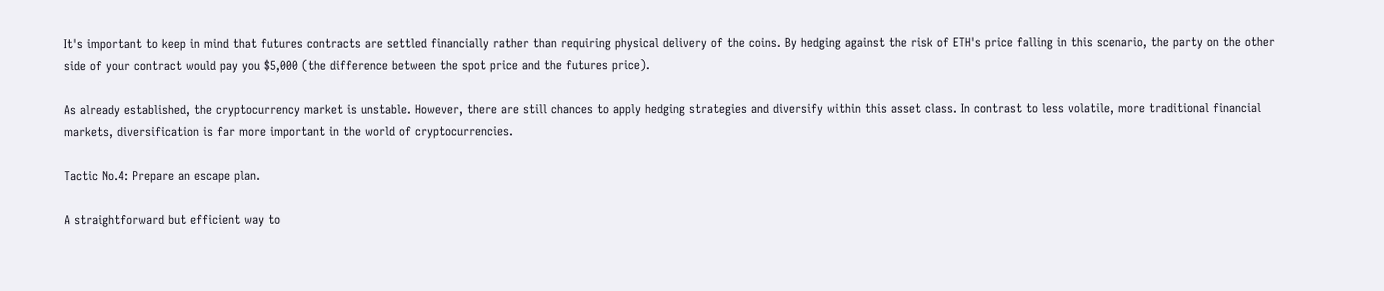It's important to keep in mind that futures contracts are settled financially rather than requiring physical delivery of the coins. By hedging against the risk of ETH's price falling in this scenario, the party on the other side of your contract would pay you $5,000 (the difference between the spot price and the futures price).

As already established, the cryptocurrency market is unstable. However, there are still chances to apply hedging strategies and diversify within this asset class. In contrast to less volatile, more traditional financial markets, diversification is far more important in the world of cryptocurrencies.

Tactic No.4: Prepare an escape plan.

A straightforward but efficient way to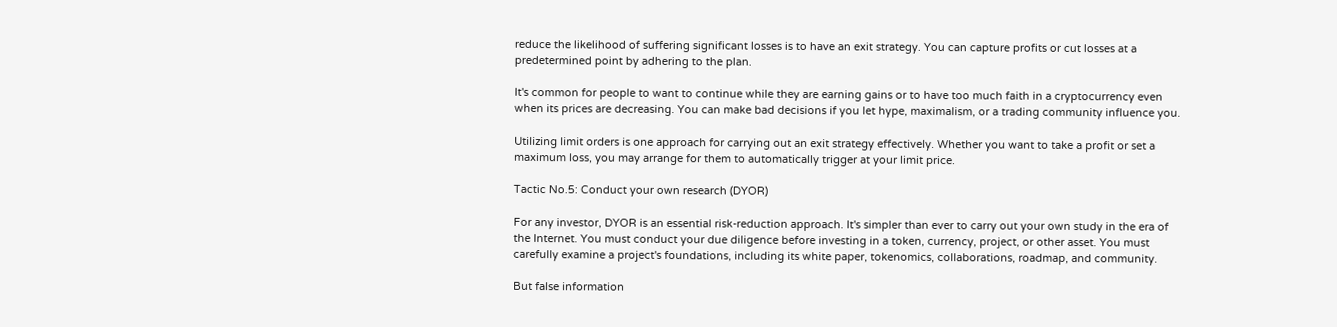reduce the likelihood of suffering significant losses is to have an exit strategy. You can capture profits or cut losses at a predetermined point by adhering to the plan.

It's common for people to want to continue while they are earning gains or to have too much faith in a cryptocurrency even when its prices are decreasing. You can make bad decisions if you let hype, maximalism, or a trading community influence you.

Utilizing limit orders is one approach for carrying out an exit strategy effectively. Whether you want to take a profit or set a maximum loss, you may arrange for them to automatically trigger at your limit price.

Tactic No.5: Conduct your own research (DYOR)

For any investor, DYOR is an essential risk-reduction approach. It's simpler than ever to carry out your own study in the era of the Internet. You must conduct your due diligence before investing in a token, currency, project, or other asset. You must carefully examine a project's foundations, including its white paper, tokenomics, collaborations, roadmap, and community.

But false information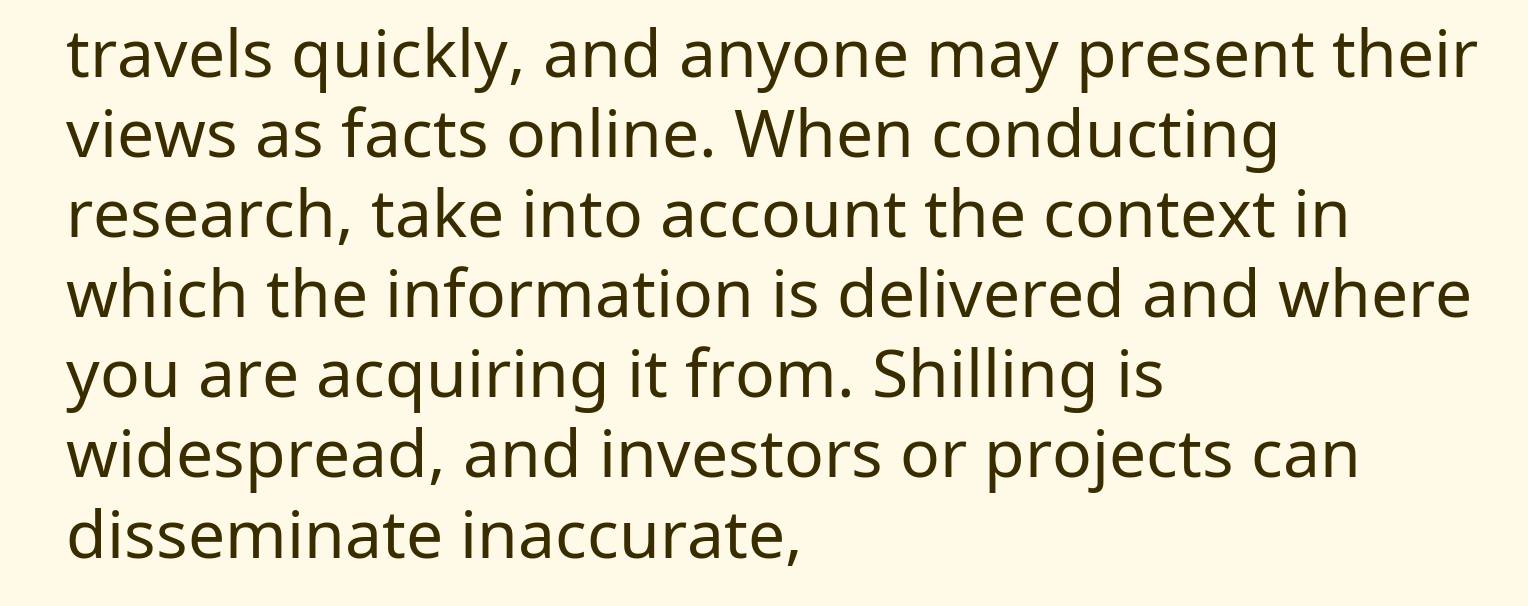travels quickly, and anyone may present their views as facts online. When conducting research, take into account the context in which the information is delivered and where you are acquiring it from. Shilling is widespread, and investors or projects can disseminate inaccurate,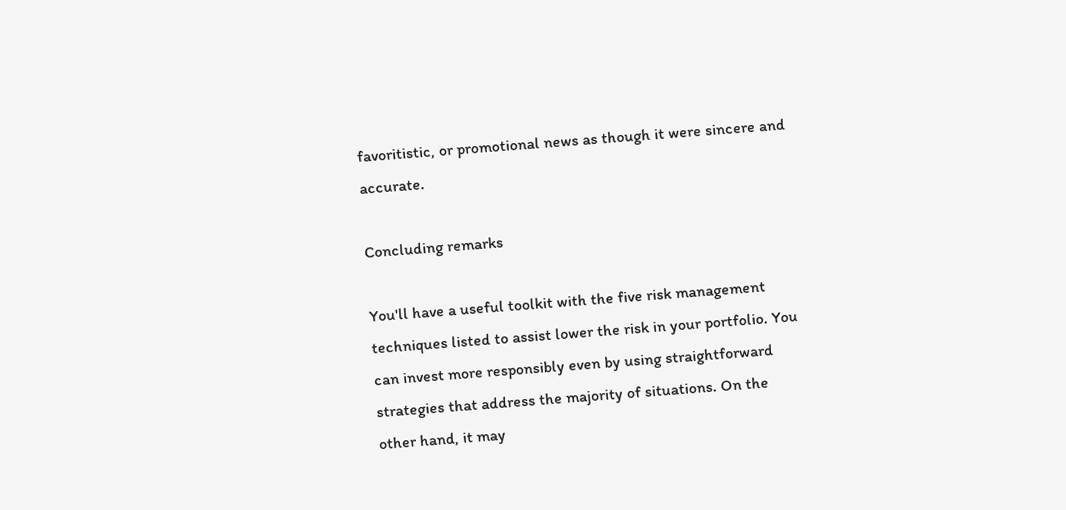favoritistic, or promotional news as though it were sincere and accurate.

Concluding remarks

You'll have a useful toolkit with the five risk management techniques listed to assist lower the risk in your portfolio. You can invest more responsibly even by using straightforward strategies that address the majority of situations. On the other hand, it may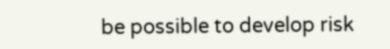be possible to develop risk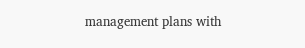management plans with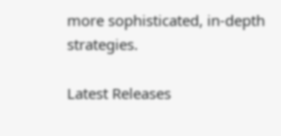more sophisticated, in-depth strategies.

Latest Releases